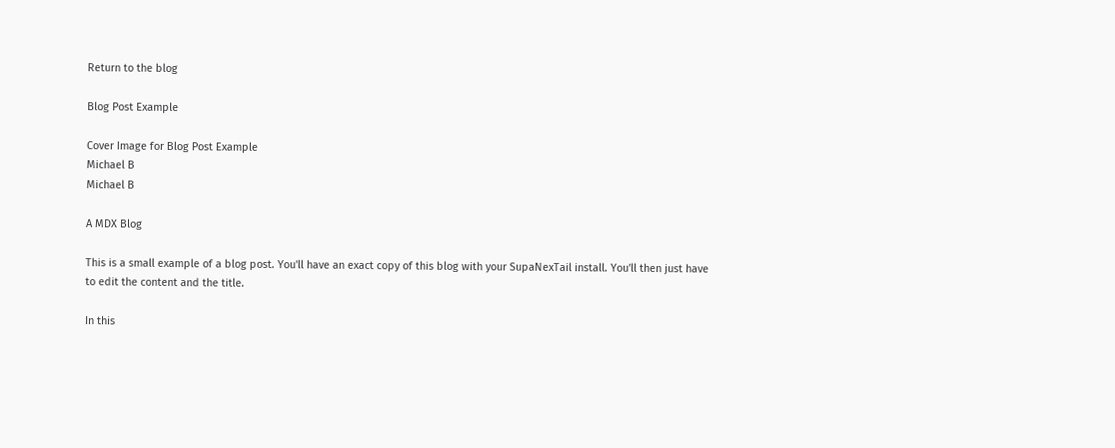Return to the blog

Blog Post Example

Cover Image for Blog Post Example
Michael B
Michael B

A MDX Blog

This is a small example of a blog post. You'll have an exact copy of this blog with your SupaNexTail install. You'll then just have to edit the content and the title.

In this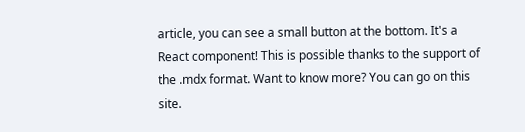article, you can see a small button at the bottom. It's a React component! This is possible thanks to the support of the .mdx format. Want to know more? You can go on this site.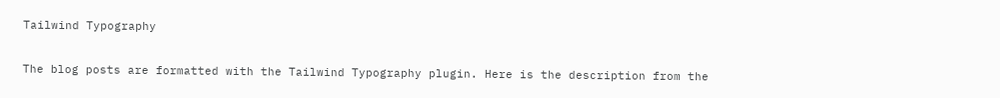Tailwind Typography

The blog posts are formatted with the Tailwind Typography plugin. Here is the description from the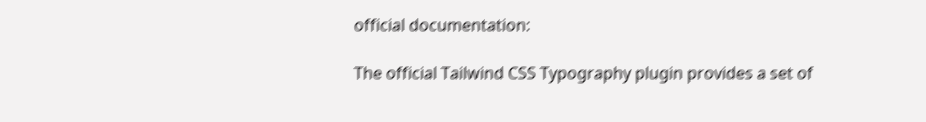official documentation:

The official Tailwind CSS Typography plugin provides a set of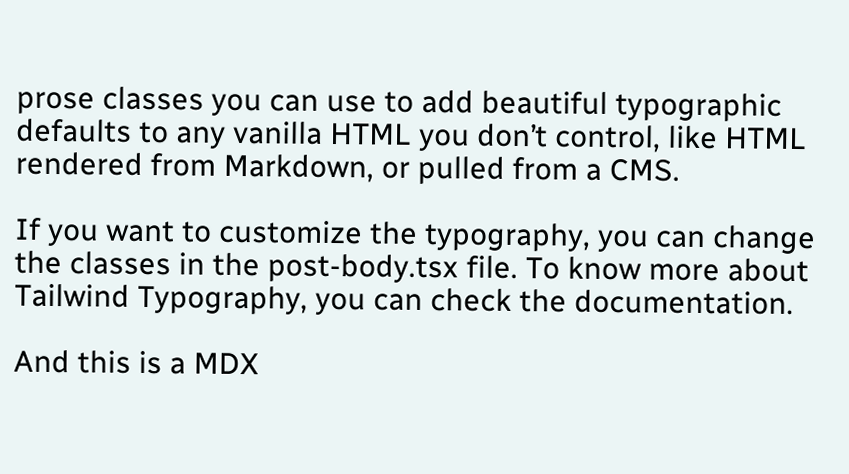prose classes you can use to add beautiful typographic defaults to any vanilla HTML you don’t control, like HTML rendered from Markdown, or pulled from a CMS.

If you want to customize the typography, you can change the classes in the post-body.tsx file. To know more about Tailwind Typography, you can check the documentation.

And this is a MDX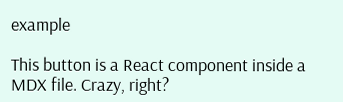example

This button is a React component inside a MDX file. Crazy, right?